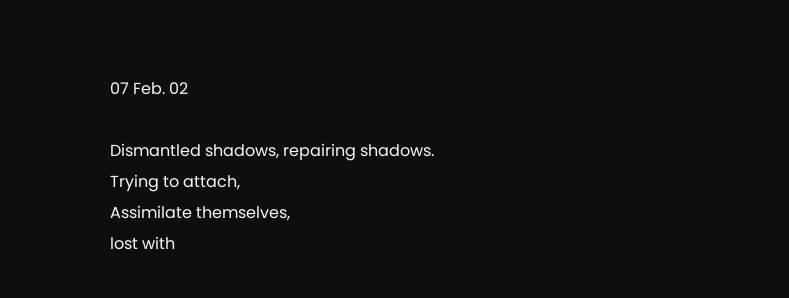07 Feb. 02

Dismantled shadows, repairing shadows.
Trying to attach,
Assimilate themselves,
lost with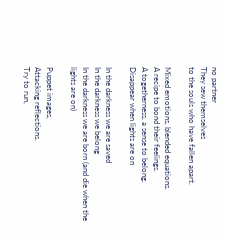no partner
They sew themselves
to the souls who have fallen apart.

Mixed emotions, blended equations.
A recipe to bond their feelings.
A togetherness, a sense to belong.
Disappear when lights are on

In the darkness we are saved
In the darkness we belong
In the darkness we are born (and die when the lights are on)

Puppet images,
Attacking reflections.
Try to run,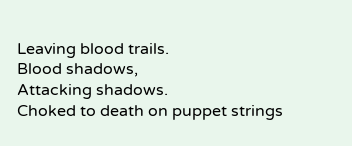Leaving blood trails.
Blood shadows,
Attacking shadows.
Choked to death on puppet strings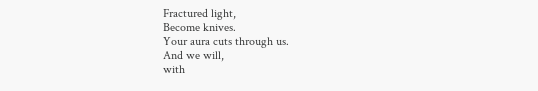Fractured light,
Become knives.
Your aura cuts through us.
And we will,
with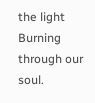the light
Burning through our soul.